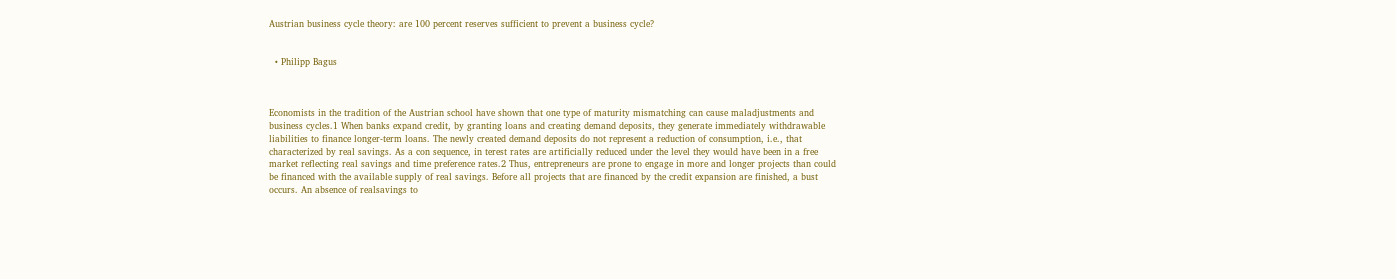Austrian business cycle theory: are 100 percent reserves sufficient to prevent a business cycle?


  • Philipp Bagus



Economists in the tradition of the Austrian school have shown that one type of maturity mismatching can cause maladjustments and business cycles.1 When banks expand credit, by granting loans and creating demand deposits, they generate immediately withdrawable liabilities to finance longer-term loans. The newly created demand deposits do not represent a reduction of consumption, i.e., that characterized by real savings. As a con sequence, in terest rates are artificially reduced under the level they would have been in a free market reflecting real savings and time preference rates.2 Thus, entrepreneurs are prone to engage in more and longer projects than could be financed with the available supply of real savings. Before all projects that are financed by the credit expansion are finished, a bust occurs. An absence of realsavings to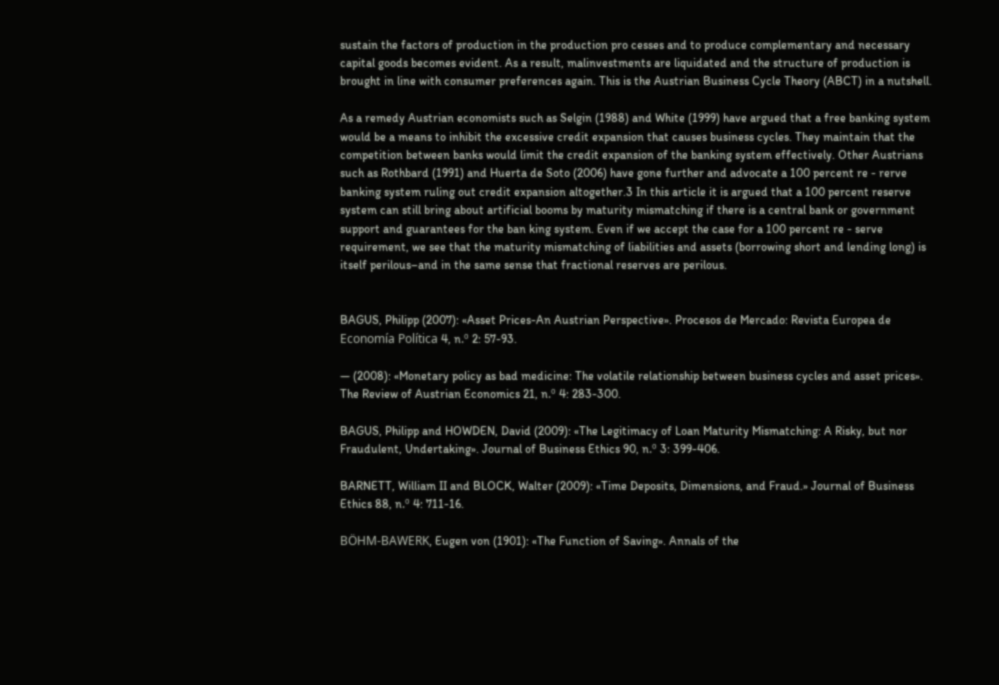sustain the factors of production in the production pro cesses and to produce complementary and necessary capital goods becomes evident. As a result, malinvestments are liquidated and the structure of production is brought in line with consumer preferences again. This is the Austrian Business Cycle Theory (ABCT) in a nutshell.

As a remedy Austrian economists such as Selgin (1988) and White (1999) have argued that a free banking system would be a means to inhibit the excessive credit expansion that causes business cycles. They maintain that the competition between banks would limit the credit expansion of the banking system effectively. Other Austrians such as Rothbard (1991) and Huerta de Soto (2006) have gone further and advocate a 100 percent re - rerve banking system ruling out credit expansion altogether.3 In this article it is argued that a 100 percent reserve system can still bring about artificial booms by maturity mismatching if there is a central bank or government support and guarantees for the ban king system. Even if we accept the case for a 100 percent re - serve requirement, we see that the maturity mismatching of liabilities and assets (borrowing short and lending long) is itself perilous–and in the same sense that fractional reserves are perilous.


BAGUS, Philipp (2007): «Asset Prices-An Austrian Perspective». Procesos de Mercado: Revista Europea de Economía Política 4, n.º 2: 57-93.

— (2008): «Monetary policy as bad medicine: The volatile relationship between business cycles and asset prices». The Review of Austrian Economics 21, n.º 4: 283-300.

BAGUS, Philipp and HOWDEN, David (2009): «The Legitimacy of Loan Maturity Mismatching: A Risky, but nor Fraudulent, Undertaking». Journal of Business Ethics 90, n.º 3: 399-406.

BARNETT, William II and BLOCK, Walter (2009): «Time Deposits, Dimensions, and Fraud.» Journal of Business Ethics 88, n.º 4: 711-16.

BÖHM-BAWERK, Eugen von (1901): «The Function of Saving». Annals of the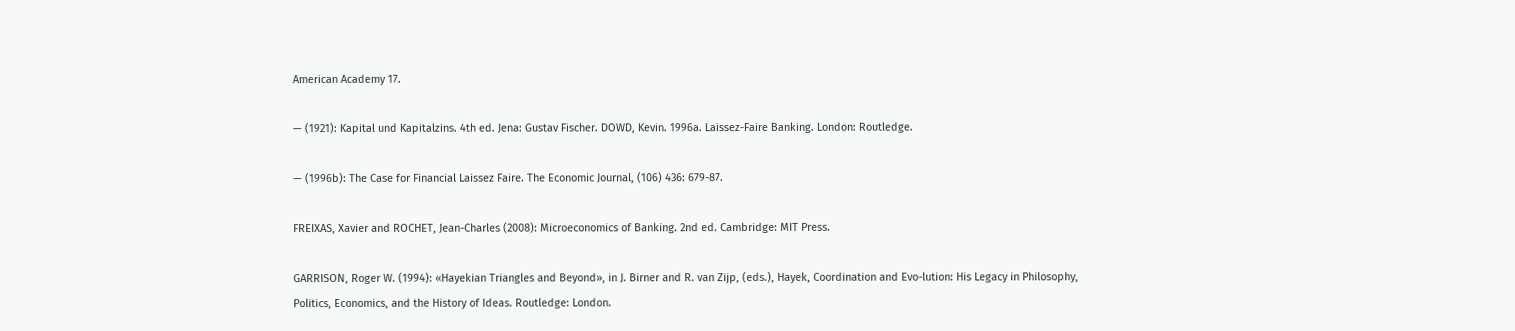American Academy 17.

— (1921): Kapital und Kapitalzins. 4th ed. Jena: Gustav Fischer. DOWD, Kevin. 1996a. Laissez-Faire Banking. London: Routledge.

— (1996b): The Case for Financial Laissez Faire. The Economic Journal, (106) 436: 679-87.

FREIXAS, Xavier and ROCHET, Jean-Charles (2008): Microeconomics of Banking. 2nd ed. Cambridge: MIT Press.

GARRISON, Roger W. (1994): «Hayekian Triangles and Beyond», in J. Birner and R. van Zijp, (eds.), Hayek, Coordination and Evo-lution: His Legacy in Philosophy, Politics, Economics, and the History of Ideas. Routledge: London.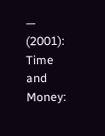— (2001): Time and Money: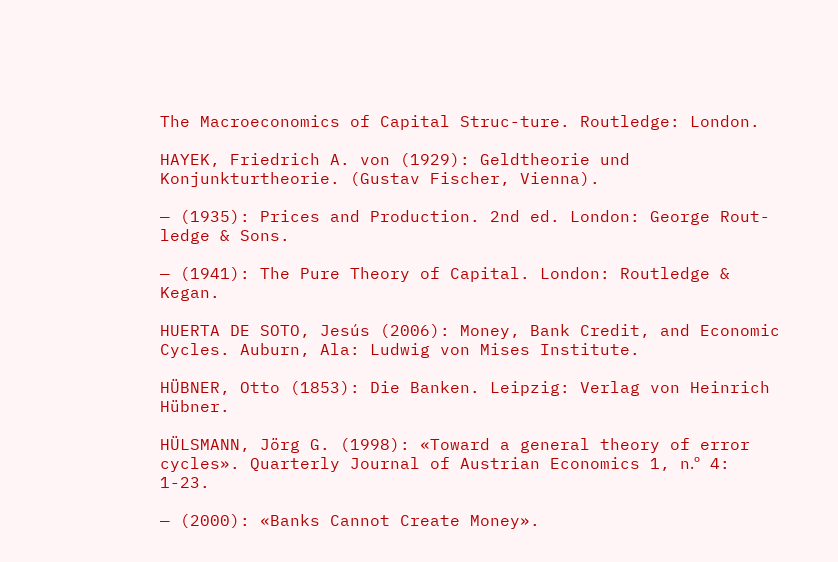The Macroeconomics of Capital Struc-ture. Routledge: London.

HAYEK, Friedrich A. von (1929): Geldtheorie und Konjunkturtheorie. (Gustav Fischer, Vienna).

— (1935): Prices and Production. 2nd ed. London: George Rout-ledge & Sons.

— (1941): The Pure Theory of Capital. London: Routledge & Kegan.

HUERTA DE SOTO, Jesús (2006): Money, Bank Credit, and Economic Cycles. Auburn, Ala: Ludwig von Mises Institute.

HÜBNER, Otto (1853): Die Banken. Leipzig: Verlag von Heinrich Hübner.

HÜLSMANN, Jörg G. (1998): «Toward a general theory of error cycles». Quarterly Journal of Austrian Economics 1, n.º 4: 1-23.

— (2000): «Banks Cannot Create Money».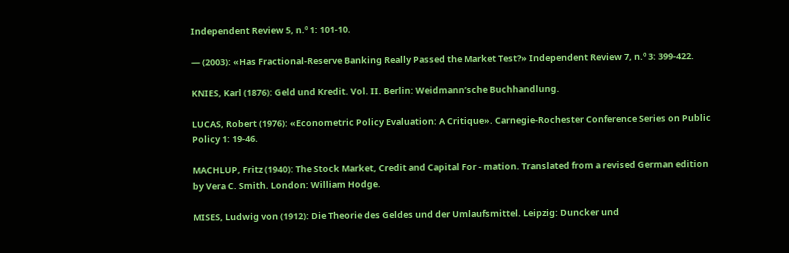Independent Review 5, n.º 1: 101-10.

— (2003): «Has Fractional-Reserve Banking Really Passed the Market Test?» Independent Review 7, n.º 3: 399-422.

KNIES, Karl (1876): Geld und Kredit. Vol. II. Berlin: Weidmann’sche Buchhandlung.

LUCAS, Robert (1976): «Econometric Policy Evaluation: A Critique». Carnegie-Rochester Conference Series on Public Policy 1: 19-46.

MACHLUP, Fritz (1940): The Stock Market, Credit and Capital For - mation. Translated from a revised German edition by Vera C. Smith. London: William Hodge.

MISES, Ludwig von (1912): Die Theorie des Geldes und der Umlaufsmittel. Leipzig: Duncker und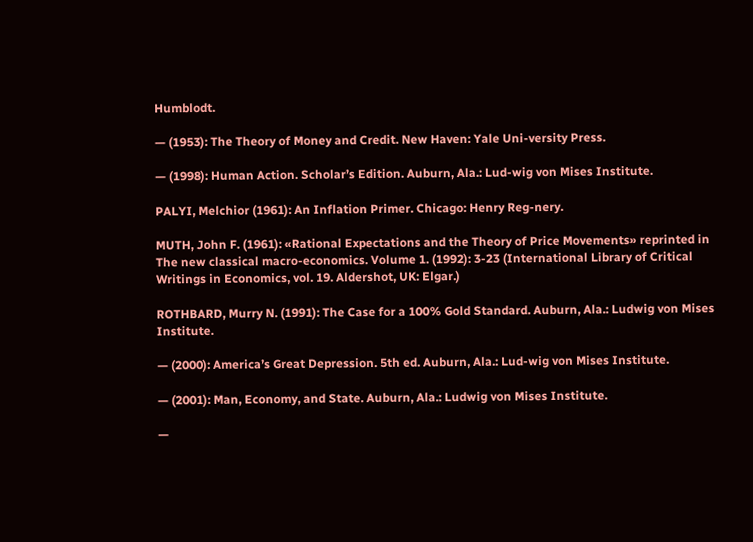Humblodt.

— (1953): The Theory of Money and Credit. New Haven: Yale Uni-versity Press.

— (1998): Human Action. Scholar’s Edition. Auburn, Ala.: Lud-wig von Mises Institute.

PALYI, Melchior (1961): An Inflation Primer. Chicago: Henry Reg-nery.

MUTH, John F. (1961): «Rational Expectations and the Theory of Price Movements» reprinted in The new classical macro-economics. Volume 1. (1992): 3-23 (International Library of Critical Writings in Economics, vol. 19. Aldershot, UK: Elgar.)

ROTHBARD, Murry N. (1991): The Case for a 100% Gold Standard. Auburn, Ala.: Ludwig von Mises Institute.

— (2000): America’s Great Depression. 5th ed. Auburn, Ala.: Lud-wig von Mises Institute.

— (2001): Man, Economy, and State. Auburn, Ala.: Ludwig von Mises Institute.

—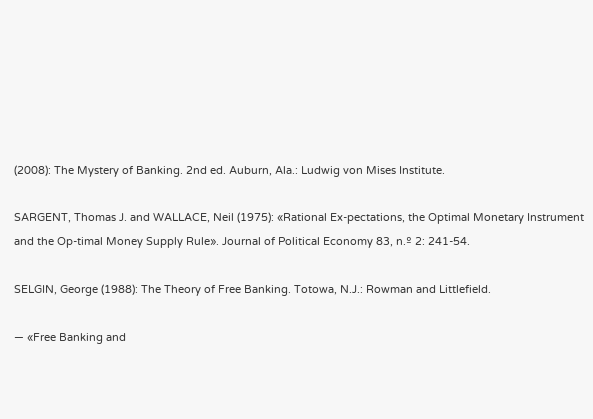(2008): The Mystery of Banking. 2nd ed. Auburn, Ala.: Ludwig von Mises Institute.

SARGENT, Thomas J. and WALLACE, Neil (1975): «Rational Ex-pectations, the Optimal Monetary Instrument and the Op-timal Money Supply Rule». Journal of Political Economy 83, n.º 2: 241-54.

SELGIN, George (1988): The Theory of Free Banking. Totowa, N.J.: Rowman and Littlefield.

— «Free Banking and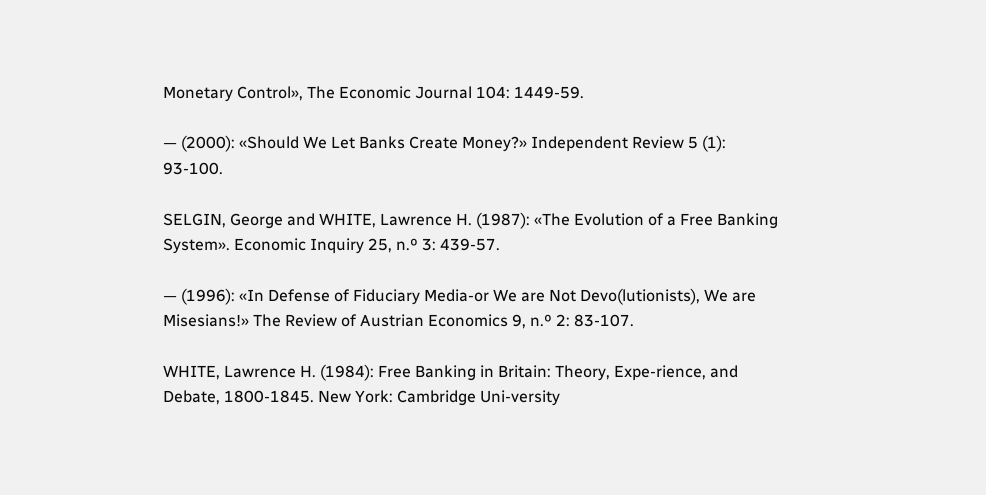Monetary Control», The Economic Journal 104: 1449-59.

— (2000): «Should We Let Banks Create Money?» Independent Review 5 (1): 93-100.

SELGIN, George and WHITE, Lawrence H. (1987): «The Evolution of a Free Banking System». Economic Inquiry 25, n.º 3: 439-57.

— (1996): «In Defense of Fiduciary Media-or We are Not Devo(lutionists), We are Misesians!» The Review of Austrian Economics 9, n.º 2: 83-107.

WHITE, Lawrence H. (1984): Free Banking in Britain: Theory, Expe-rience, and Debate, 1800-1845. New York: Cambridge Uni-versity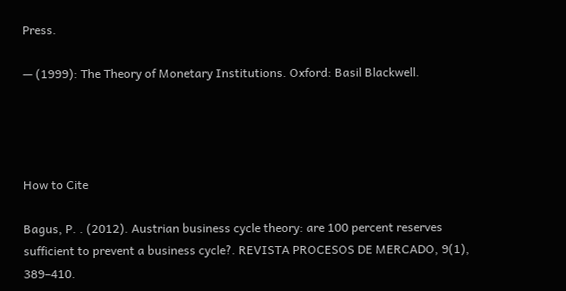Press.

— (1999): The Theory of Monetary Institutions. Oxford: Basil Blackwell.




How to Cite

Bagus, P. . (2012). Austrian business cycle theory: are 100 percent reserves sufficient to prevent a business cycle?. REVISTA PROCESOS DE MERCADO, 9(1), 389–410.